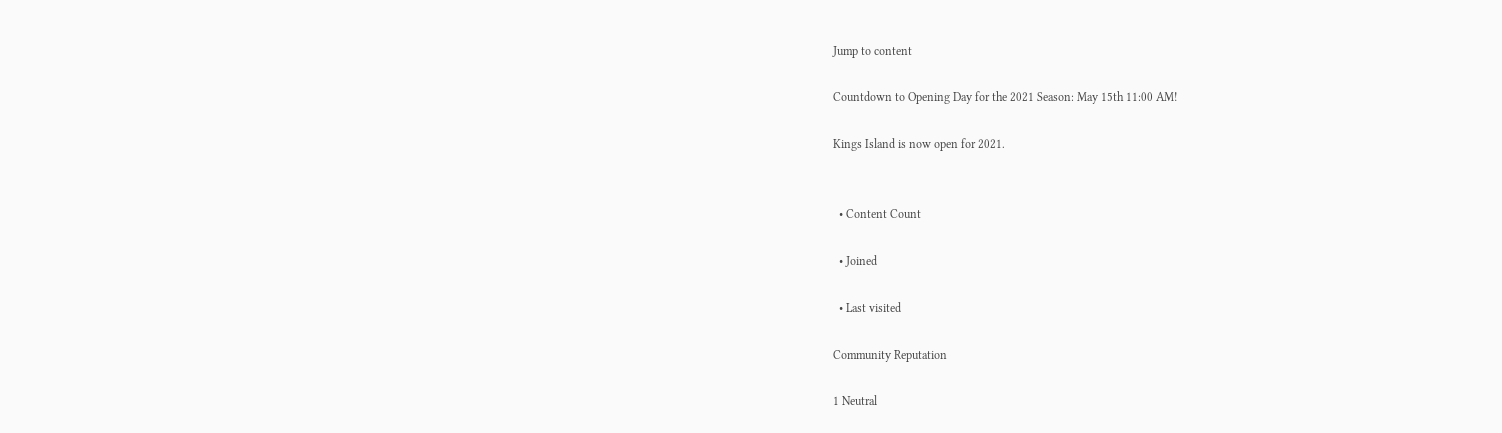Jump to content

Countdown to Opening Day for the 2021 Season: May 15th 11:00 AM!

Kings Island is now open for 2021.


  • Content Count

  • Joined

  • Last visited

Community Reputation

1 Neutral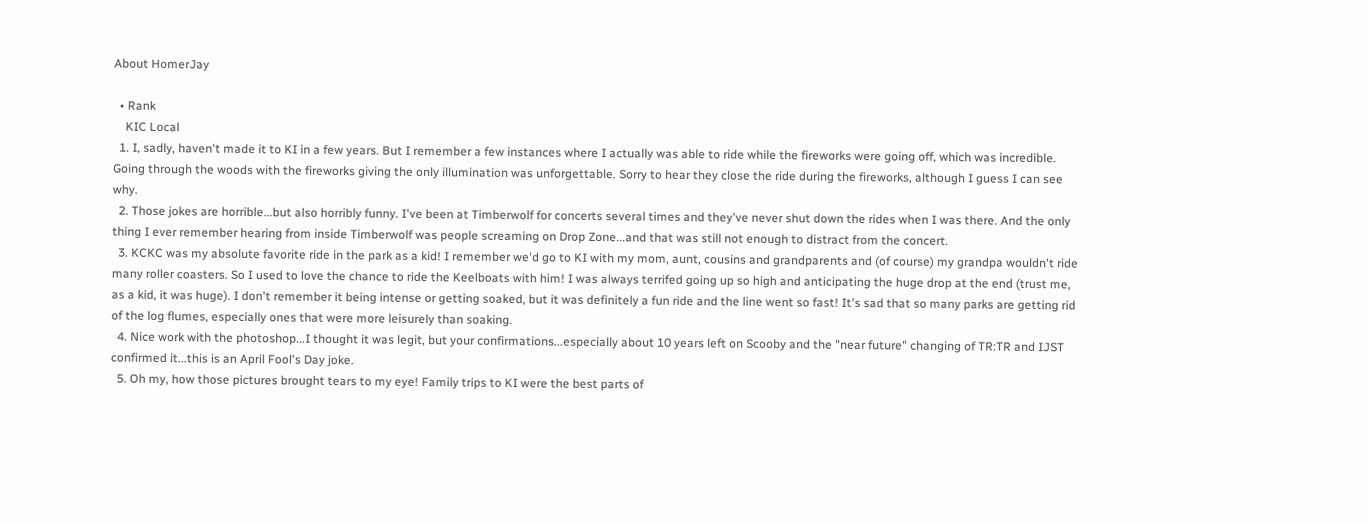About HomerJay

  • Rank
    KIC Local
  1. I, sadly, haven't made it to KI in a few years. But I remember a few instances where I actually was able to ride while the fireworks were going off, which was incredible. Going through the woods with the fireworks giving the only illumination was unforgettable. Sorry to hear they close the ride during the fireworks, although I guess I can see why.
  2. Those jokes are horrible...but also horribly funny. I've been at Timberwolf for concerts several times and they've never shut down the rides when I was there. And the only thing I ever remember hearing from inside Timberwolf was people screaming on Drop Zone...and that was still not enough to distract from the concert.
  3. KCKC was my absolute favorite ride in the park as a kid! I remember we'd go to KI with my mom, aunt, cousins and grandparents and (of course) my grandpa wouldn't ride many roller coasters. So I used to love the chance to ride the Keelboats with him! I was always terrifed going up so high and anticipating the huge drop at the end (trust me, as a kid, it was huge). I don't remember it being intense or getting soaked, but it was definitely a fun ride and the line went so fast! It's sad that so many parks are getting rid of the log flumes, especially ones that were more leisurely than soaking.
  4. Nice work with the photoshop...I thought it was legit, but your confirmations...especially about 10 years left on Scooby and the "near future" changing of TR:TR and IJST confirmed it...this is an April Fool's Day joke.
  5. Oh my, how those pictures brought tears to my eye! Family trips to KI were the best parts of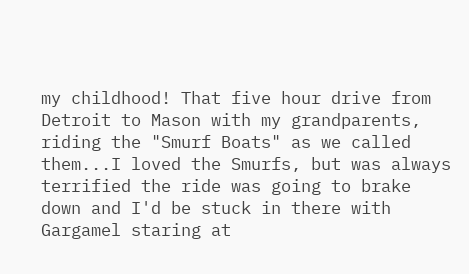my childhood! That five hour drive from Detroit to Mason with my grandparents, riding the "Smurf Boats" as we called them...I loved the Smurfs, but was always terrified the ride was going to brake down and I'd be stuck in there with Gargamel staring at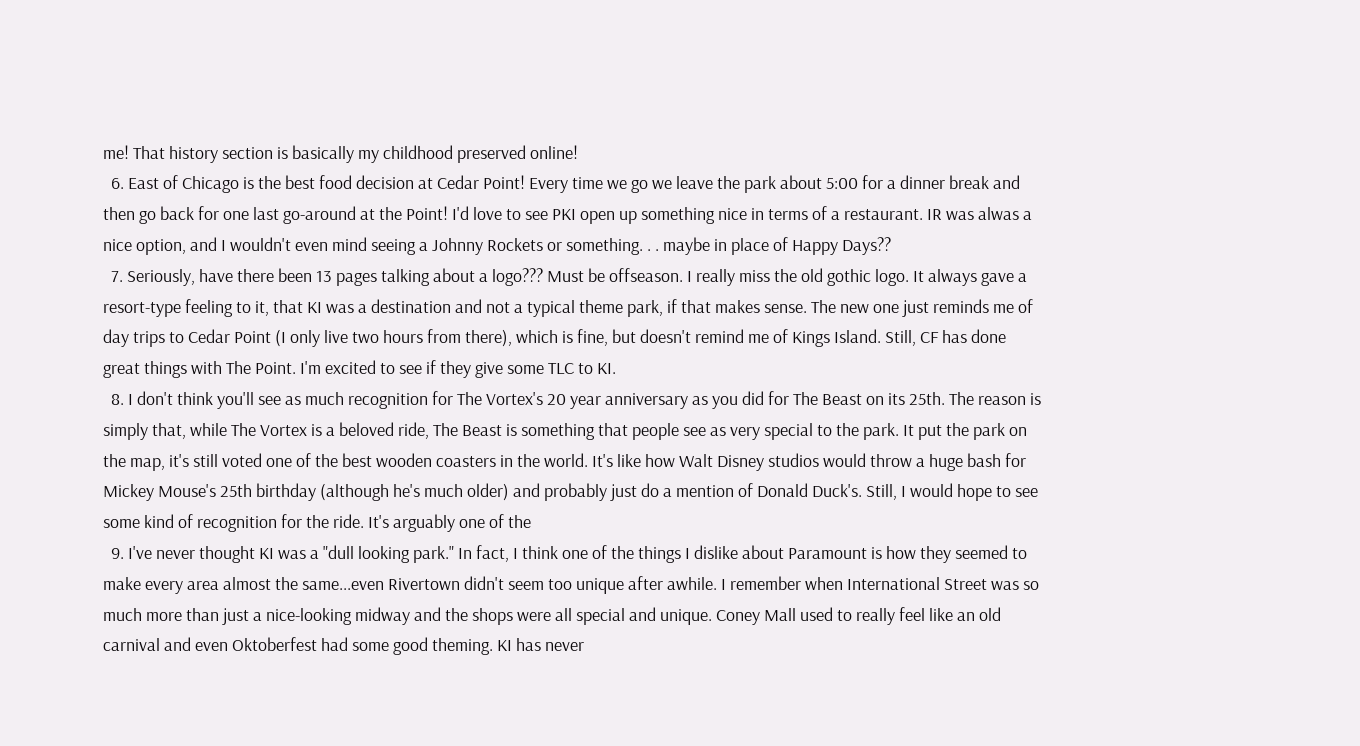me! That history section is basically my childhood preserved online!
  6. East of Chicago is the best food decision at Cedar Point! Every time we go we leave the park about 5:00 for a dinner break and then go back for one last go-around at the Point! I'd love to see PKI open up something nice in terms of a restaurant. IR was alwas a nice option, and I wouldn't even mind seeing a Johnny Rockets or something. . . maybe in place of Happy Days??
  7. Seriously, have there been 13 pages talking about a logo??? Must be offseason. I really miss the old gothic logo. It always gave a resort-type feeling to it, that KI was a destination and not a typical theme park, if that makes sense. The new one just reminds me of day trips to Cedar Point (I only live two hours from there), which is fine, but doesn't remind me of Kings Island. Still, CF has done great things with The Point. I'm excited to see if they give some TLC to KI.
  8. I don't think you'll see as much recognition for The Vortex's 20 year anniversary as you did for The Beast on its 25th. The reason is simply that, while The Vortex is a beloved ride, The Beast is something that people see as very special to the park. It put the park on the map, it's still voted one of the best wooden coasters in the world. It's like how Walt Disney studios would throw a huge bash for Mickey Mouse's 25th birthday (although he's much older) and probably just do a mention of Donald Duck's. Still, I would hope to see some kind of recognition for the ride. It's arguably one of the
  9. I've never thought KI was a "dull looking park." In fact, I think one of the things I dislike about Paramount is how they seemed to make every area almost the same...even Rivertown didn't seem too unique after awhile. I remember when International Street was so much more than just a nice-looking midway and the shops were all special and unique. Coney Mall used to really feel like an old carnival and even Oktoberfest had some good theming. KI has never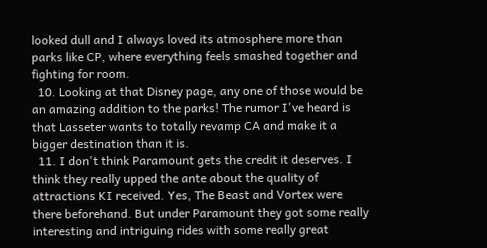looked dull and I always loved its atmosphere more than parks like CP, where everything feels smashed together and fighting for room.
  10. Looking at that Disney page, any one of those would be an amazing addition to the parks! The rumor I've heard is that Lasseter wants to totally revamp CA and make it a bigger destination than it is.
  11. I don't think Paramount gets the credit it deserves. I think they really upped the ante about the quality of attractions KI received. Yes, The Beast and Vortex were there beforehand. But under Paramount they got some really interesting and intriguing rides with some really great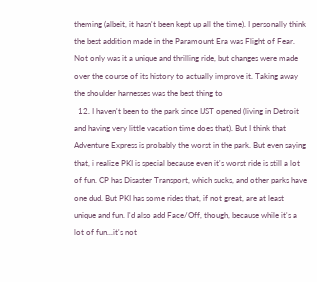theming (albeit, it hasn't been kept up all the time). I personally think the best addition made in the Paramount Era was Flight of Fear. Not only was it a unique and thrilling ride, but changes were made over the course of its history to actually improve it. Taking away the shoulder harnesses was the best thing to
  12. I haven't been to the park since IJST opened (living in Detroit and having very little vacation time does that). But I think that Adventure Express is probably the worst in the park. But even saying that, i realize PKI is special because even it's worst ride is still a lot of fun. CP has Disaster Transport, which sucks, and other parks have one dud. But PKI has some rides that, if not great, are at least unique and fun. I'd also add Face/Off, though, because while it's a lot of fun...it's not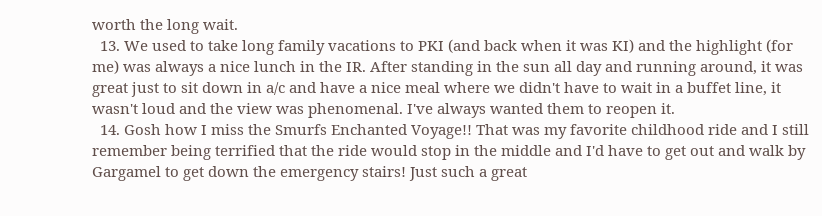worth the long wait.
  13. We used to take long family vacations to PKI (and back when it was KI) and the highlight (for me) was always a nice lunch in the IR. After standing in the sun all day and running around, it was great just to sit down in a/c and have a nice meal where we didn't have to wait in a buffet line, it wasn't loud and the view was phenomenal. I've always wanted them to reopen it.
  14. Gosh how I miss the Smurfs Enchanted Voyage!! That was my favorite childhood ride and I still remember being terrified that the ride would stop in the middle and I'd have to get out and walk by Gargamel to get down the emergency stairs! Just such a great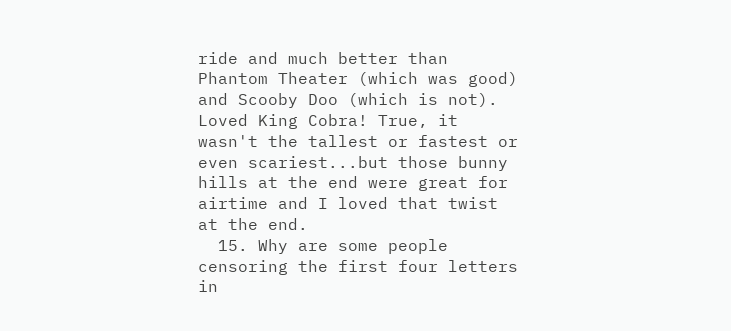ride and much better than Phantom Theater (which was good) and Scooby Doo (which is not). Loved King Cobra! True, it wasn't the tallest or fastest or even scariest...but those bunny hills at the end were great for airtime and I loved that twist at the end.
  15. Why are some people censoring the first four letters in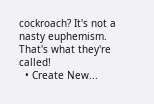cockroach? It's not a nasty euphemism. That's what they're called!
  • Create New...